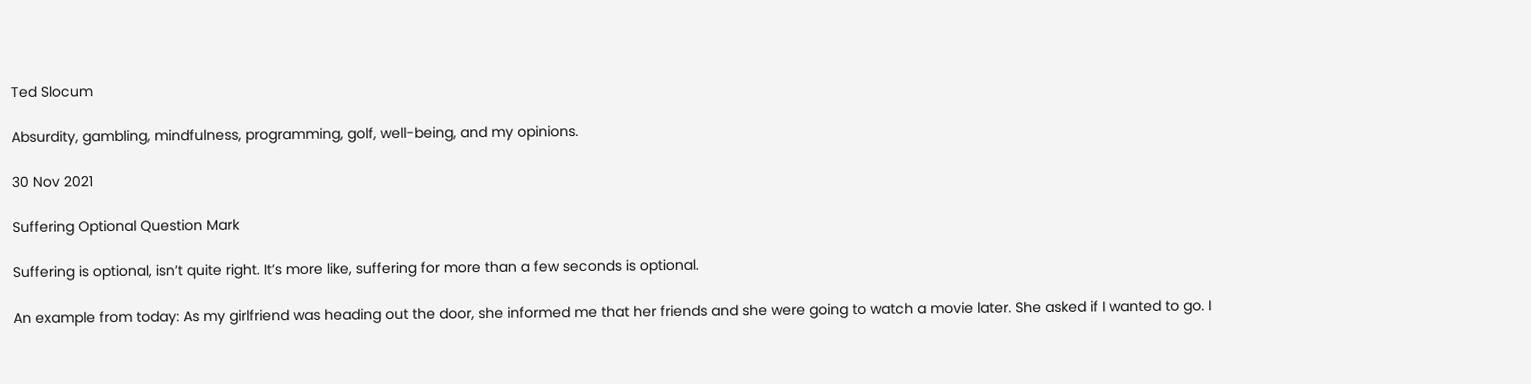Ted Slocum

Absurdity, gambling, mindfulness, programming, golf, well-being, and my opinions.

30 Nov 2021

Suffering Optional Question Mark

Suffering is optional, isn’t quite right. It’s more like, suffering for more than a few seconds is optional.

An example from today: As my girlfriend was heading out the door, she informed me that her friends and she were going to watch a movie later. She asked if I wanted to go. I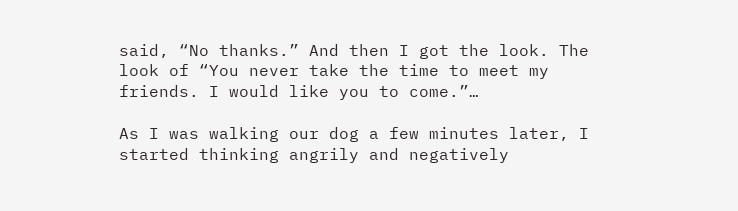said, “No thanks.” And then I got the look. The look of “You never take the time to meet my friends. I would like you to come.”…

As I was walking our dog a few minutes later, I started thinking angrily and negatively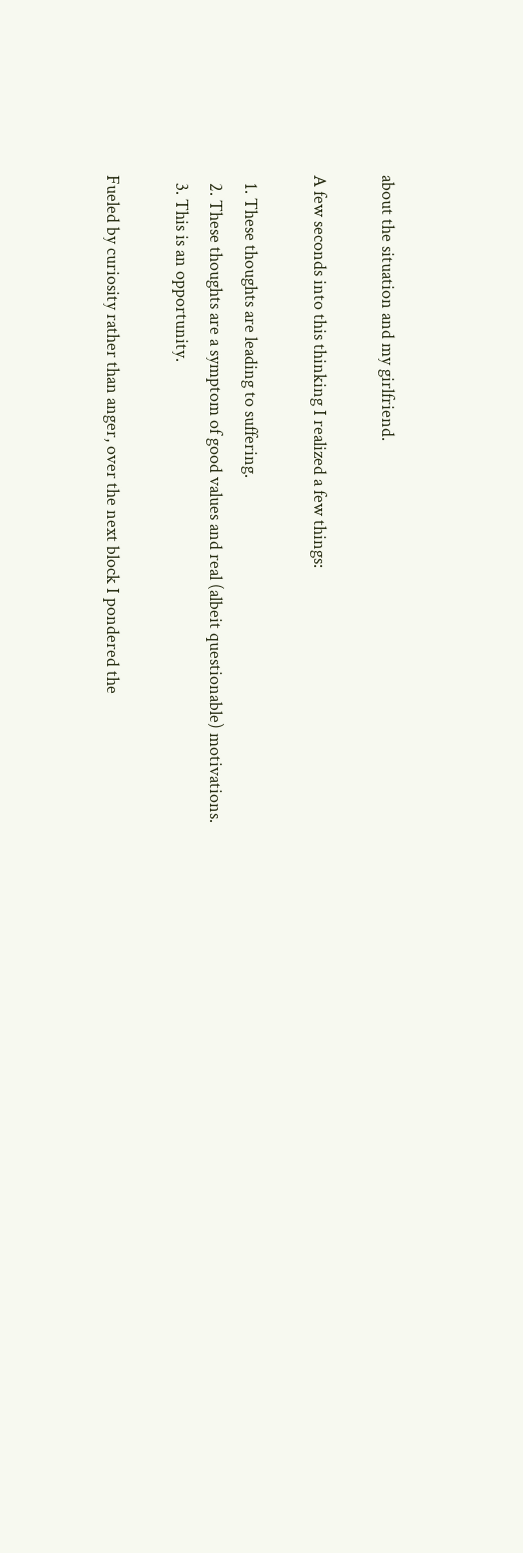about the situation and my girlfriend.

A few seconds into this thinking I realized a few things:

  1. These thoughts are leading to suffering.
  2. These thoughts are a symptom of good values and real (albeit questionable) motivations.
  3. This is an opportunity.

Fueled by curiosity rather than anger, over the next block I pondered the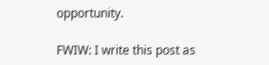opportunity.

FWIW: I write this post as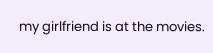my girlfriend is at the movies.